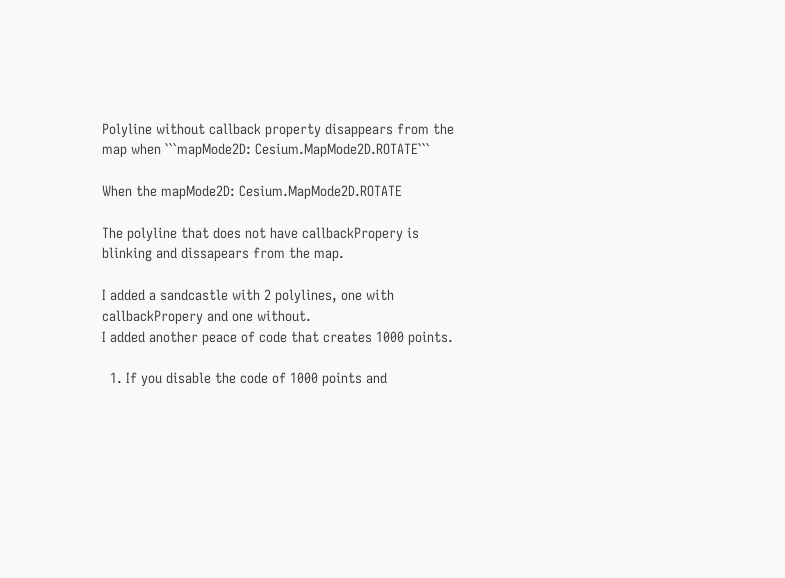Polyline without callback property disappears from the map when ```mapMode2D: Cesium.MapMode2D.ROTATE```

When the mapMode2D: Cesium.MapMode2D.ROTATE

The polyline that does not have callbackPropery is blinking and dissapears from the map.

I added a sandcastle with 2 polylines, one with callbackPropery and one without.
I added another peace of code that creates 1000 points.

  1. If you disable the code of 1000 points and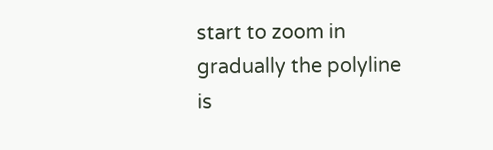start to zoom in gradually the polyline is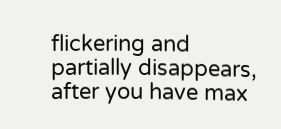flickering and partially disappears, after you have max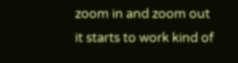zoom in and zoom out it starts to work kind of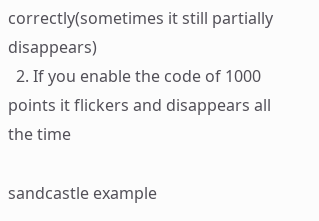correctly(sometimes it still partially disappears)
  2. If you enable the code of 1000 points it flickers and disappears all the time

sandcastle example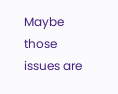Maybe those issues are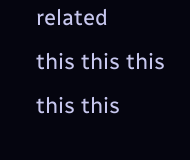related
this this this this this